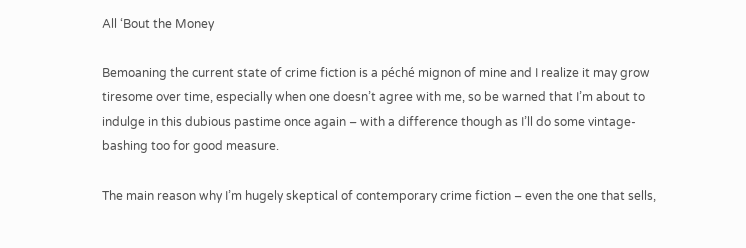All ‘Bout the Money

Bemoaning the current state of crime fiction is a péché mignon of mine and I realize it may grow tiresome over time, especially when one doesn’t agree with me, so be warned that I’m about to indulge in this dubious pastime once again – with a difference though as I’ll do some vintage-bashing too for good measure.

The main reason why I’m hugely skeptical of contemporary crime fiction – even the one that sells,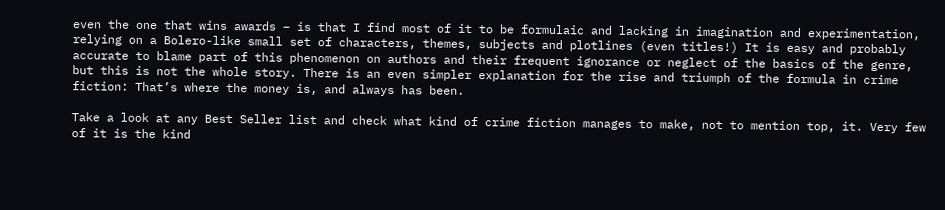even the one that wins awards – is that I find most of it to be formulaic and lacking in imagination and experimentation, relying on a Bolero-like small set of characters, themes, subjects and plotlines (even titles!) It is easy and probably accurate to blame part of this phenomenon on authors and their frequent ignorance or neglect of the basics of the genre, but this is not the whole story. There is an even simpler explanation for the rise and triumph of the formula in crime fiction: That’s where the money is, and always has been.

Take a look at any Best Seller list and check what kind of crime fiction manages to make, not to mention top, it. Very few of it is the kind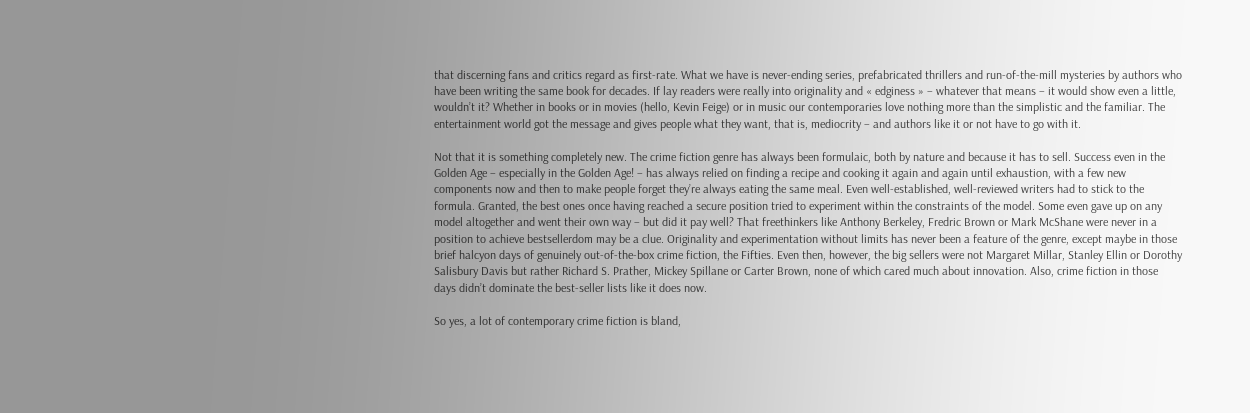that discerning fans and critics regard as first-rate. What we have is never-ending series, prefabricated thrillers and run-of-the-mill mysteries by authors who have been writing the same book for decades. If lay readers were really into originality and « edginess » – whatever that means – it would show even a little, wouldn’t it? Whether in books or in movies (hello, Kevin Feige) or in music our contemporaries love nothing more than the simplistic and the familiar. The entertainment world got the message and gives people what they want, that is, mediocrity – and authors like it or not have to go with it.

Not that it is something completely new. The crime fiction genre has always been formulaic, both by nature and because it has to sell. Success even in the Golden Age – especially in the Golden Age! – has always relied on finding a recipe and cooking it again and again until exhaustion, with a few new components now and then to make people forget they’re always eating the same meal. Even well-established, well-reviewed writers had to stick to the formula. Granted, the best ones once having reached a secure position tried to experiment within the constraints of the model. Some even gave up on any model altogether and went their own way – but did it pay well? That freethinkers like Anthony Berkeley, Fredric Brown or Mark McShane were never in a position to achieve bestsellerdom may be a clue. Originality and experimentation without limits has never been a feature of the genre, except maybe in those brief halcyon days of genuinely out-of-the-box crime fiction, the Fifties. Even then, however, the big sellers were not Margaret Millar, Stanley Ellin or Dorothy Salisbury Davis but rather Richard S. Prather, Mickey Spillane or Carter Brown, none of which cared much about innovation. Also, crime fiction in those days didn’t dominate the best-seller lists like it does now.

So yes, a lot of contemporary crime fiction is bland,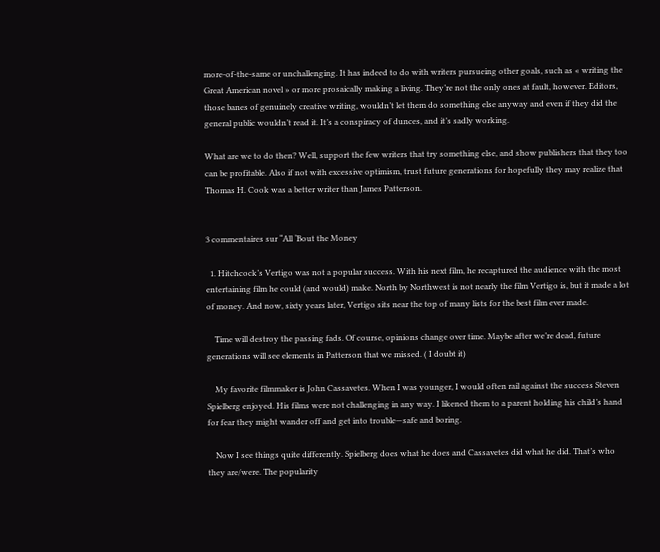more-of-the-same or unchallenging. It has indeed to do with writers pursueing other goals, such as « writing the Great American novel » or more prosaically making a living. They’re not the only ones at fault, however. Editors, those banes of genuinely creative writing, wouldn’t let them do something else anyway and even if they did the general public wouldn’t read it. It’s a conspiracy of dunces, and it’s sadly working.

What are we to do then? Well, support the few writers that try something else, and show publishers that they too can be profitable. Also if not with excessive optimism, trust future generations for hopefully they may realize that Thomas H. Cook was a better writer than James Patterson.


3 commentaires sur “All ‘Bout the Money

  1. Hitchcock’s Vertigo was not a popular success. With his next film, he recaptured the audience with the most entertaining film he could (and would) make. North by Northwest is not nearly the film Vertigo is, but it made a lot of money. And now, sixty years later, Vertigo sits near the top of many lists for the best film ever made.

    Time will destroy the passing fads. Of course, opinions change over time. Maybe after we’re dead, future generations will see elements in Patterson that we missed. ( I doubt it)

    My favorite filmmaker is John Cassavetes. When I was younger, I would often rail against the success Steven Spielberg enjoyed. His films were not challenging in any way. I likened them to a parent holding his child’s hand for fear they might wander off and get into trouble—safe and boring.

    Now I see things quite differently. Spielberg does what he does and Cassavetes did what he did. That’s who they are/were. The popularity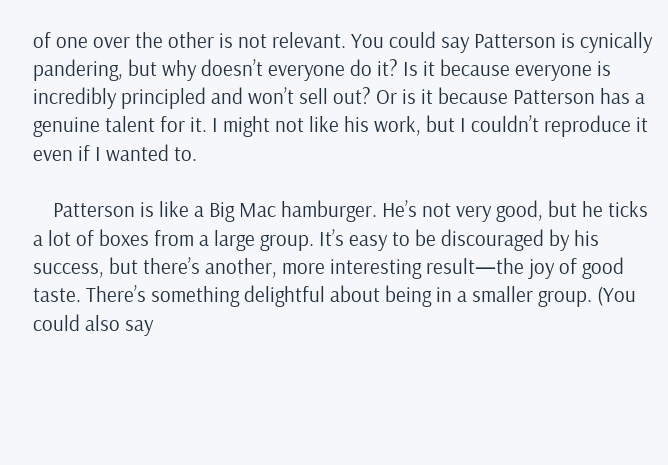of one over the other is not relevant. You could say Patterson is cynically pandering, but why doesn’t everyone do it? Is it because everyone is incredibly principled and won’t sell out? Or is it because Patterson has a genuine talent for it. I might not like his work, but I couldn’t reproduce it even if I wanted to.

    Patterson is like a Big Mac hamburger. He’s not very good, but he ticks a lot of boxes from a large group. It’s easy to be discouraged by his success, but there’s another, more interesting result—the joy of good taste. There’s something delightful about being in a smaller group. (You could also say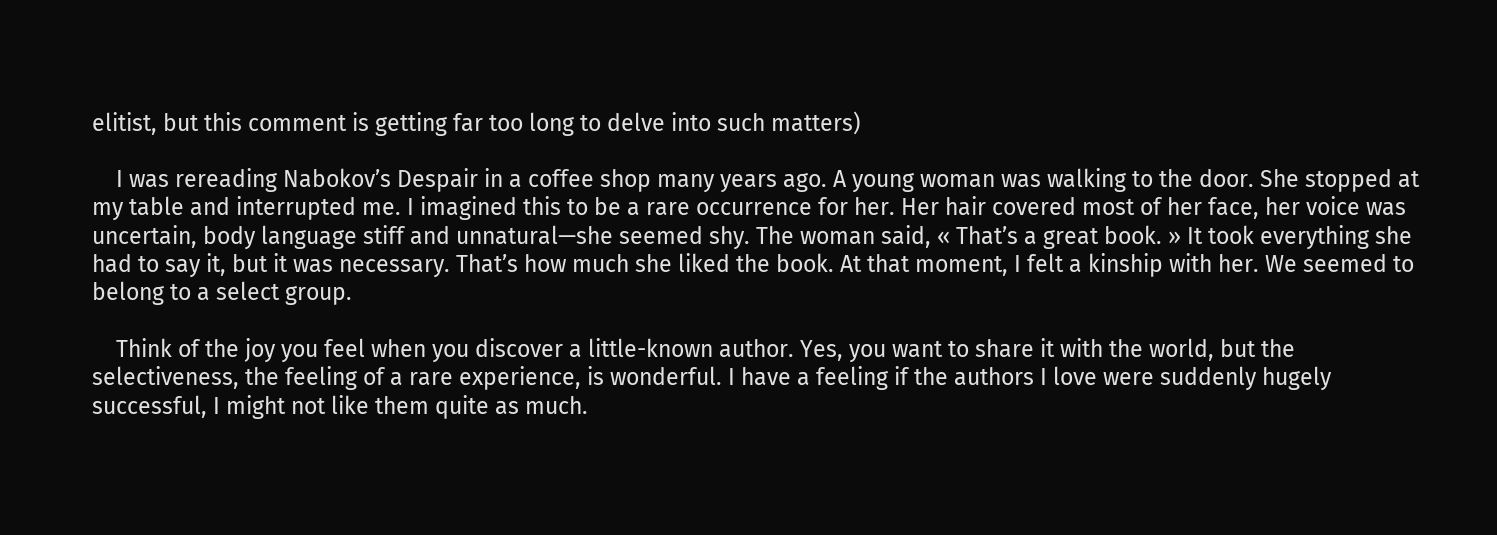elitist, but this comment is getting far too long to delve into such matters)

    I was rereading Nabokov’s Despair in a coffee shop many years ago. A young woman was walking to the door. She stopped at my table and interrupted me. I imagined this to be a rare occurrence for her. Her hair covered most of her face, her voice was uncertain, body language stiff and unnatural—she seemed shy. The woman said, « That’s a great book. » It took everything she had to say it, but it was necessary. That’s how much she liked the book. At that moment, I felt a kinship with her. We seemed to belong to a select group.

    Think of the joy you feel when you discover a little-known author. Yes, you want to share it with the world, but the selectiveness, the feeling of a rare experience, is wonderful. I have a feeling if the authors I love were suddenly hugely successful, I might not like them quite as much.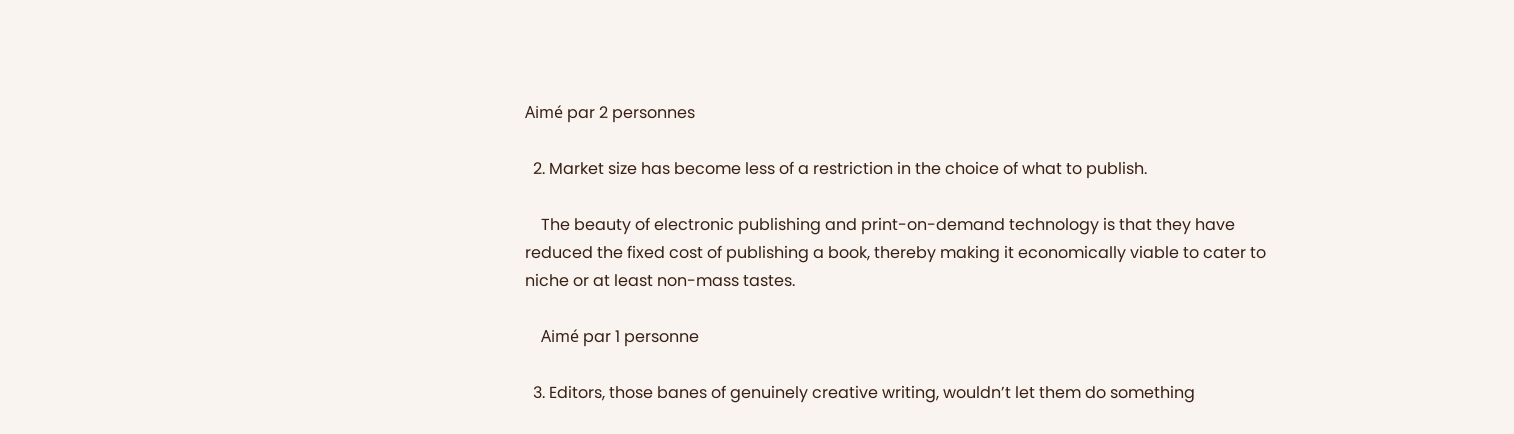Aimé par 2 personnes

  2. Market size has become less of a restriction in the choice of what to publish.

    The beauty of electronic publishing and print-on-demand technology is that they have reduced the fixed cost of publishing a book, thereby making it economically viable to cater to niche or at least non-mass tastes.

    Aimé par 1 personne

  3. Editors, those banes of genuinely creative writing, wouldn’t let them do something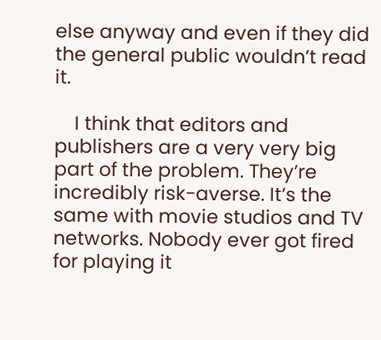else anyway and even if they did the general public wouldn’t read it.

    I think that editors and publishers are a very very big part of the problem. They’re incredibly risk-averse. It’s the same with movie studios and TV networks. Nobody ever got fired for playing it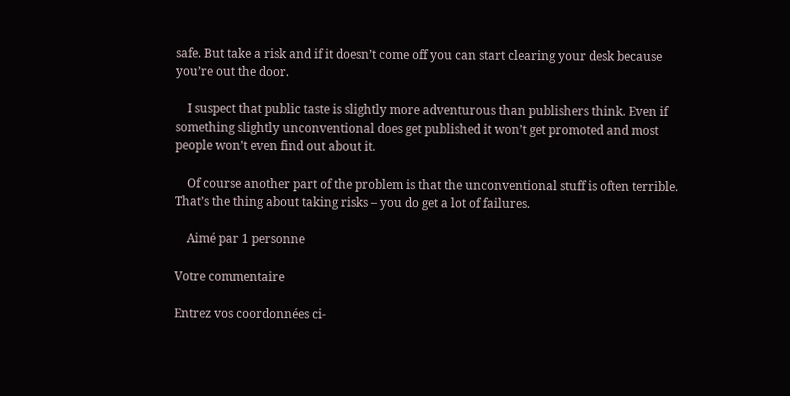safe. But take a risk and if it doesn’t come off you can start clearing your desk because you’re out the door.

    I suspect that public taste is slightly more adventurous than publishers think. Even if something slightly unconventional does get published it won’t get promoted and most people won’t even find out about it.

    Of course another part of the problem is that the unconventional stuff is often terrible. That’s the thing about taking risks – you do get a lot of failures.

    Aimé par 1 personne

Votre commentaire

Entrez vos coordonnées ci-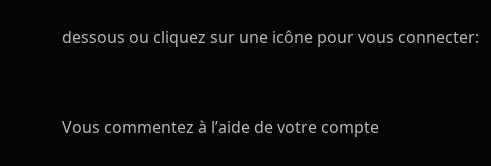dessous ou cliquez sur une icône pour vous connecter:


Vous commentez à l’aide de votre compte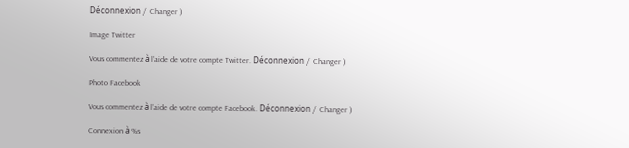Déconnexion /  Changer )

Image Twitter

Vous commentez à l’aide de votre compte Twitter. Déconnexion /  Changer )

Photo Facebook

Vous commentez à l’aide de votre compte Facebook. Déconnexion /  Changer )

Connexion à %s